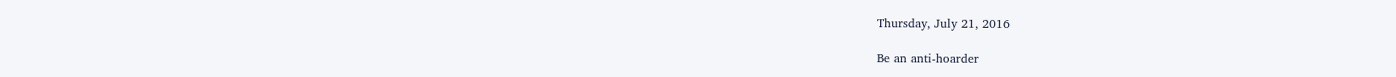Thursday, July 21, 2016

Be an anti-hoarder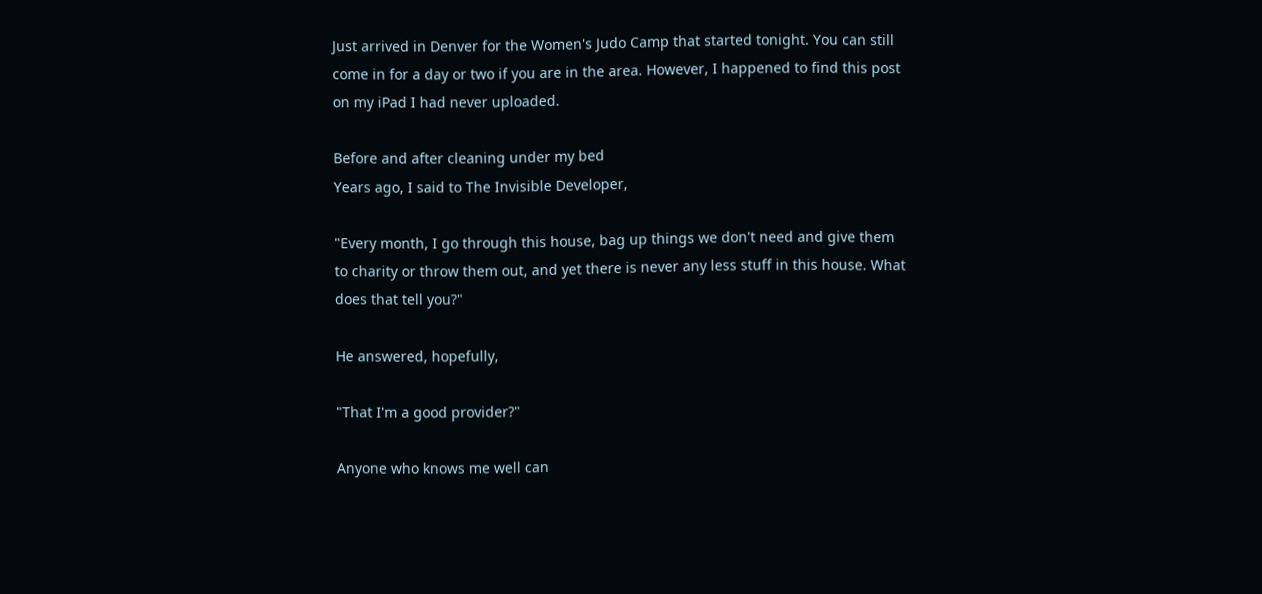Just arrived in Denver for the Women's Judo Camp that started tonight. You can still come in for a day or two if you are in the area. However, I happened to find this post on my iPad I had never uploaded.

Before and after cleaning under my bed
Years ago, I said to The Invisible Developer,

"Every month, I go through this house, bag up things we don't need and give them to charity or throw them out, and yet there is never any less stuff in this house. What does that tell you?"

He answered, hopefully,

"That I'm a good provider?"

Anyone who knows me well can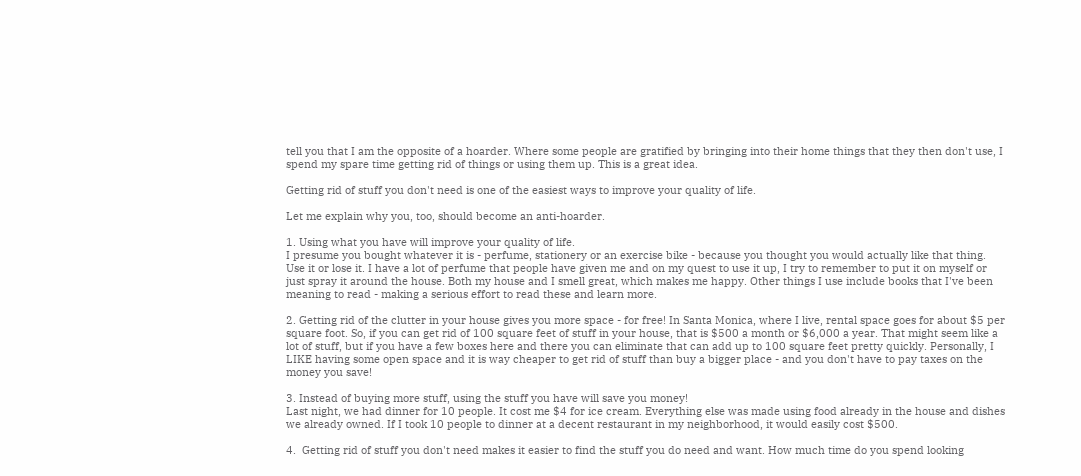tell you that I am the opposite of a hoarder. Where some people are gratified by bringing into their home things that they then don't use, I spend my spare time getting rid of things or using them up. This is a great idea.

Getting rid of stuff you don't need is one of the easiest ways to improve your quality of life.

Let me explain why you, too, should become an anti-hoarder.

1. Using what you have will improve your quality of life.
I presume you bought whatever it is - perfume, stationery or an exercise bike - because you thought you would actually like that thing. Use it or lose it. I have a lot of perfume that people have given me and on my quest to use it up, I try to remember to put it on myself or just spray it around the house. Both my house and I smell great, which makes me happy. Other things I use include books that I've been meaning to read - making a serious effort to read these and learn more.

2. Getting rid of the clutter in your house gives you more space - for free! In Santa Monica, where I live, rental space goes for about $5 per square foot. So, if you can get rid of 100 square feet of stuff in your house, that is $500 a month or $6,000 a year. That might seem like a lot of stuff, but if you have a few boxes here and there you can eliminate that can add up to 100 square feet pretty quickly. Personally, I LIKE having some open space and it is way cheaper to get rid of stuff than buy a bigger place - and you don't have to pay taxes on the money you save!

3. Instead of buying more stuff, using the stuff you have will save you money!
Last night, we had dinner for 10 people. It cost me $4 for ice cream. Everything else was made using food already in the house and dishes we already owned. If I took 10 people to dinner at a decent restaurant in my neighborhood, it would easily cost $500.

4.  Getting rid of stuff you don't need makes it easier to find the stuff you do need and want. How much time do you spend looking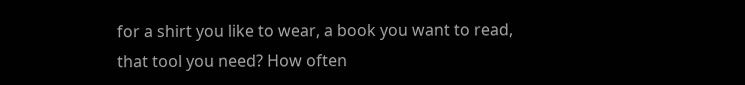for a shirt you like to wear, a book you want to read, that tool you need? How often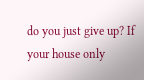do you just give up? If your house only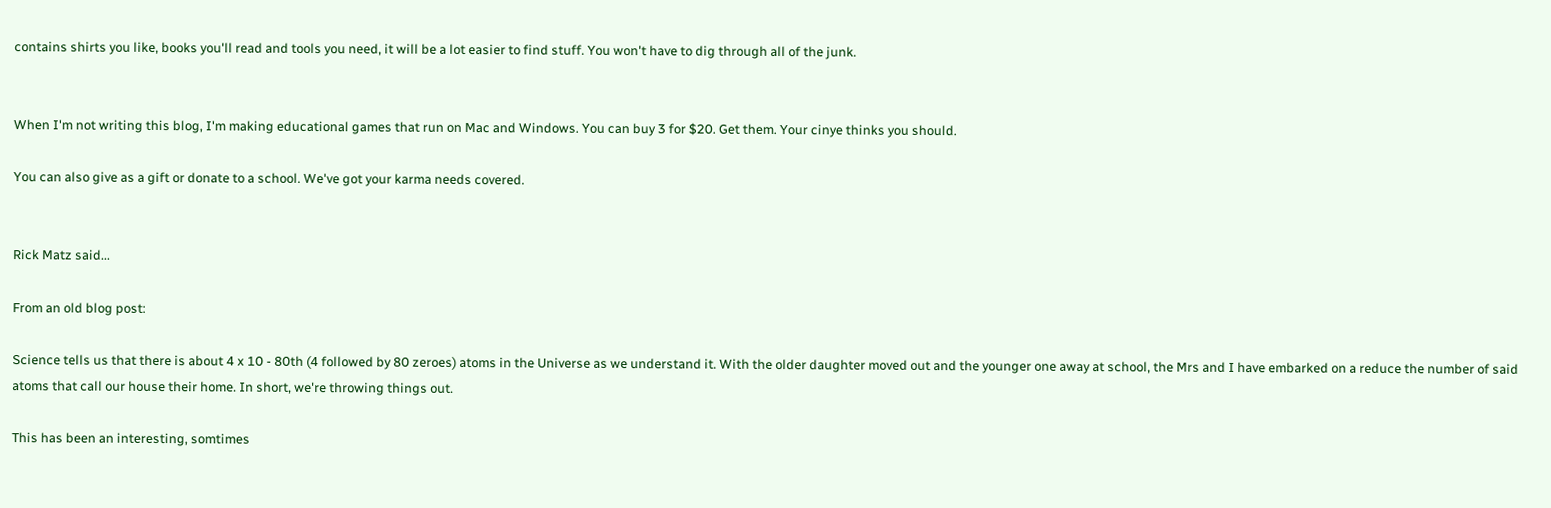contains shirts you like, books you'll read and tools you need, it will be a lot easier to find stuff. You won't have to dig through all of the junk.


When I'm not writing this blog, I'm making educational games that run on Mac and Windows. You can buy 3 for $20. Get them. Your cinye thinks you should.

You can also give as a gift or donate to a school. We've got your karma needs covered.


Rick Matz said...

From an old blog post:

Science tells us that there is about 4 x 10 - 80th (4 followed by 80 zeroes) atoms in the Universe as we understand it. With the older daughter moved out and the younger one away at school, the Mrs and I have embarked on a reduce the number of said atoms that call our house their home. In short, we're throwing things out.

This has been an interesting, somtimes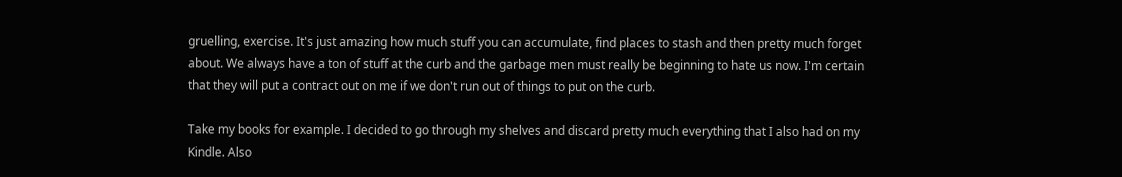gruelling, exercise. It's just amazing how much stuff you can accumulate, find places to stash and then pretty much forget about. We always have a ton of stuff at the curb and the garbage men must really be beginning to hate us now. I'm certain that they will put a contract out on me if we don't run out of things to put on the curb.

Take my books for example. I decided to go through my shelves and discard pretty much everything that I also had on my Kindle. Also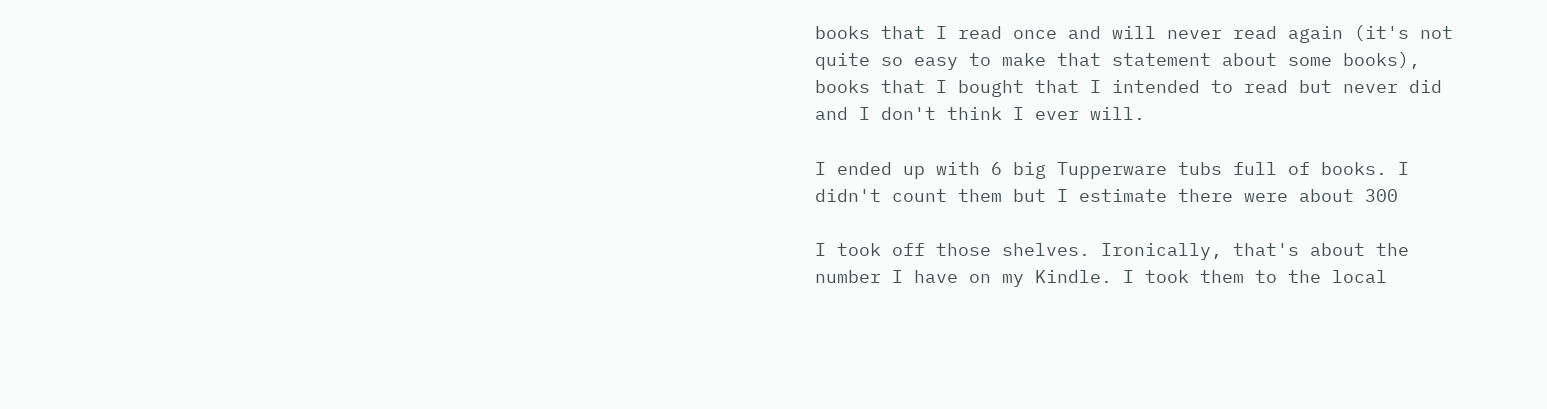books that I read once and will never read again (it's not quite so easy to make that statement about some books), books that I bought that I intended to read but never did and I don't think I ever will.

I ended up with 6 big Tupperware tubs full of books. I didn't count them but I estimate there were about 300

I took off those shelves. Ironically, that's about the number I have on my Kindle. I took them to the local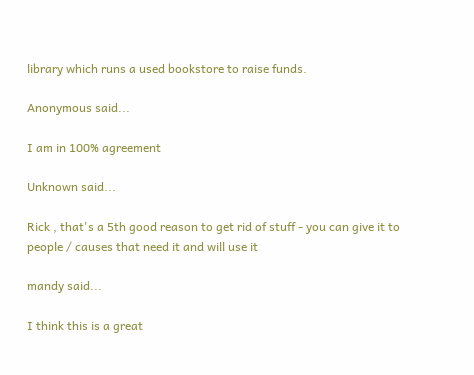library which runs a used bookstore to raise funds.

Anonymous said...

I am in 100% agreement

Unknown said...

Rick , that's a 5th good reason to get rid of stuff - you can give it to people / causes that need it and will use it

mandy said...

I think this is a great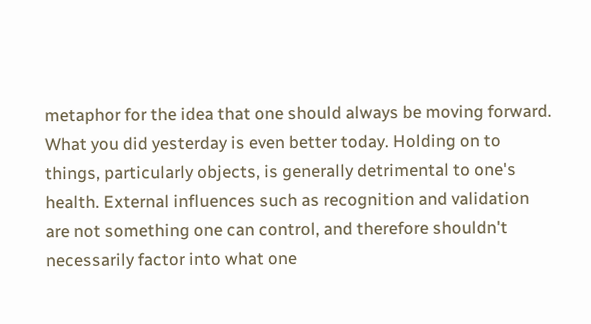metaphor for the idea that one should always be moving forward. What you did yesterday is even better today. Holding on to things, particularly objects, is generally detrimental to one's health. External influences such as recognition and validation are not something one can control, and therefore shouldn't necessarily factor into what one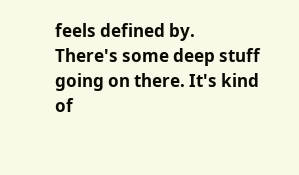feels defined by. There's some deep stuff going on there. It's kind of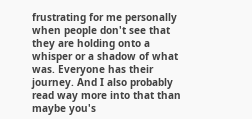frustrating for me personally when people don't see that they are holding onto a whisper or a shadow of what was. Everyone has their journey. And I also probably read way more into that than maybe you's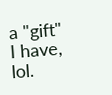a "gift" I have, lol.